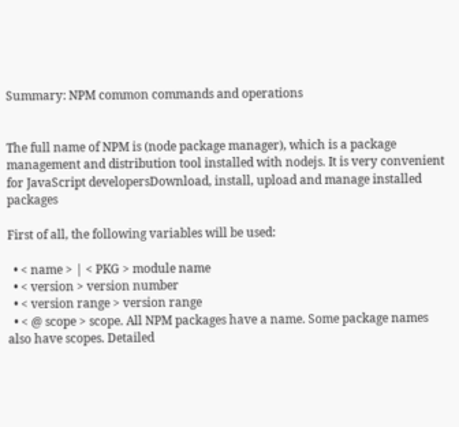Summary: NPM common commands and operations


The full name of NPM is (node package manager), which is a package management and distribution tool installed with nodejs. It is very convenient for JavaScript developersDownload, install, upload and manage installed packages

First of all, the following variables will be used:

  • < name > | < PKG > module name
  • < version > version number
  • < version range > version range
  • < @ scope > scope. All NPM packages have a name. Some package names also have scopes. Detailed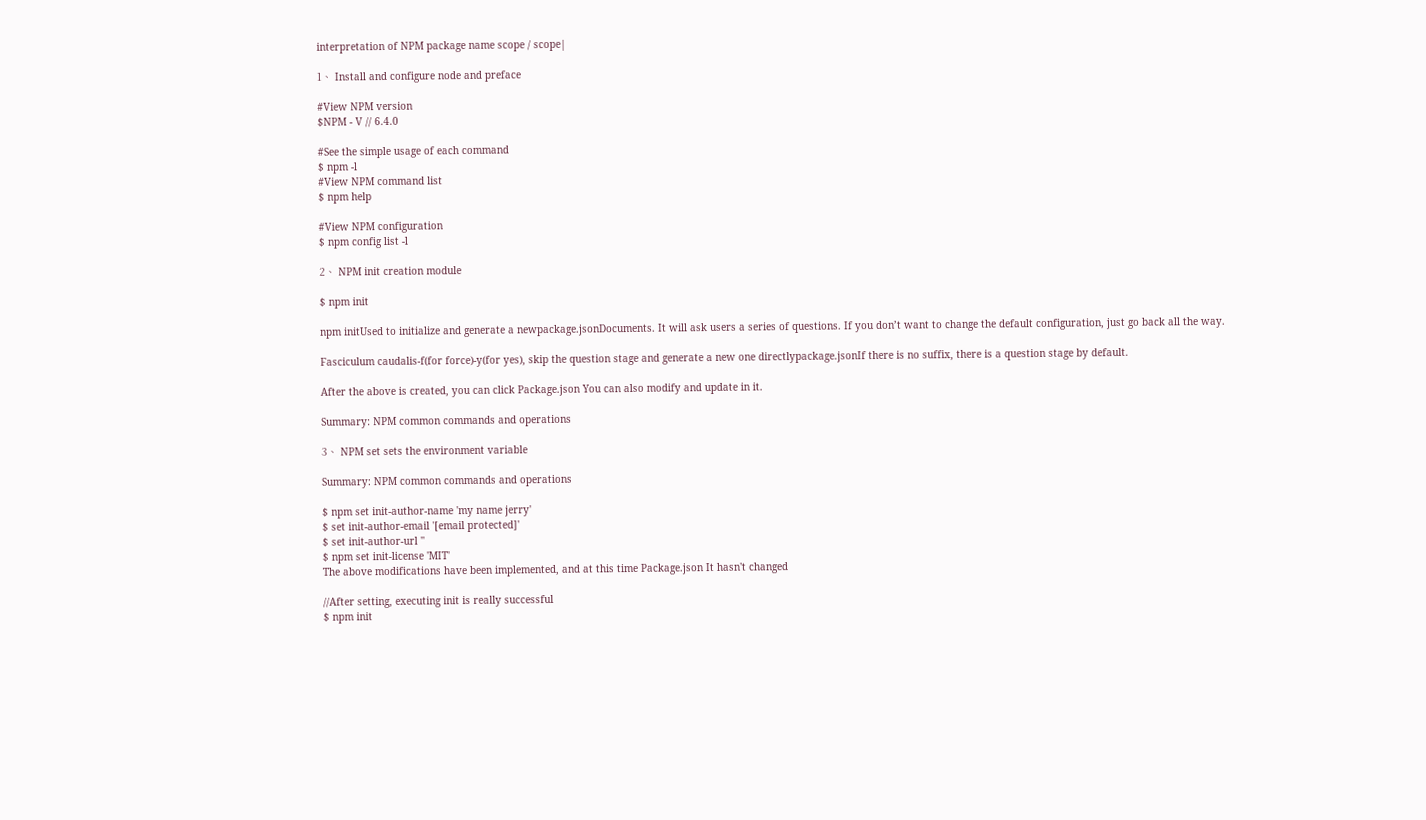interpretation of NPM package name scope / scope|

1、 Install and configure node and preface

#View NPM version
$NPM - V // 6.4.0

#See the simple usage of each command
$ npm -l
#View NPM command list
$ npm help

#View NPM configuration
$ npm config list -l

2、 NPM init creation module

$ npm init

npm initUsed to initialize and generate a newpackage.jsonDocuments. It will ask users a series of questions. If you don’t want to change the default configuration, just go back all the way.

Fasciculum caudalis-f(for force)-y(for yes), skip the question stage and generate a new one directlypackage.jsonIf there is no suffix, there is a question stage by default.

After the above is created, you can click Package.json You can also modify and update in it.

Summary: NPM common commands and operations

3、 NPM set sets the environment variable

Summary: NPM common commands and operations

$ npm set init-author-name 'my name jerry'
$ set init-author-email '[email protected]'
$ set init-author-url ''
$ npm set init-license 'MIT'
The above modifications have been implemented, and at this time Package.json It hasn't changed

//After setting, executing init is really successful
$ npm init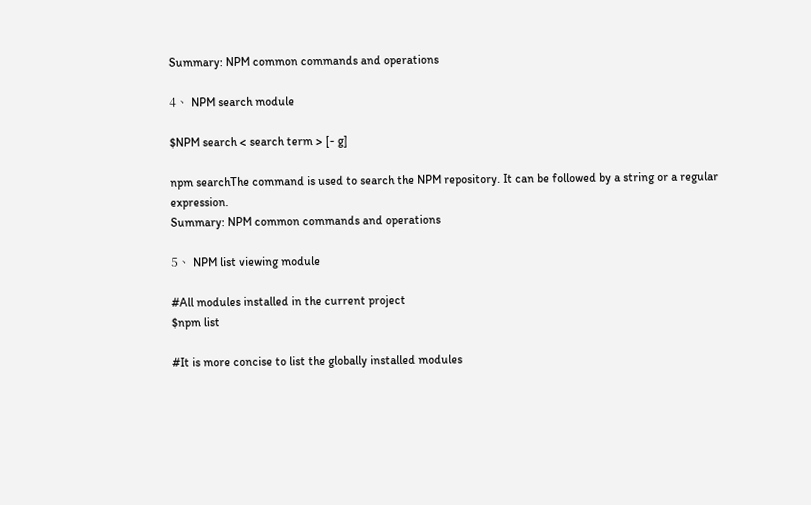Summary: NPM common commands and operations

4、 NPM search module

$NPM search < search term > [- g]

npm searchThe command is used to search the NPM repository. It can be followed by a string or a regular expression.
Summary: NPM common commands and operations

5、 NPM list viewing module

#All modules installed in the current project
$npm list

#It is more concise to list the globally installed modules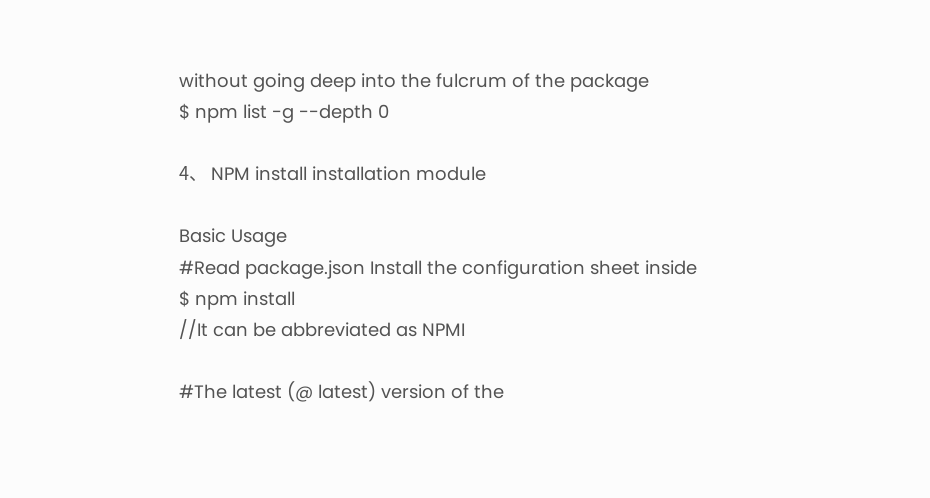without going deep into the fulcrum of the package
$ npm list -g --depth 0

4、 NPM install installation module

Basic Usage
#Read package.json Install the configuration sheet inside
$ npm install
//It can be abbreviated as NPMI

#The latest (@ latest) version of the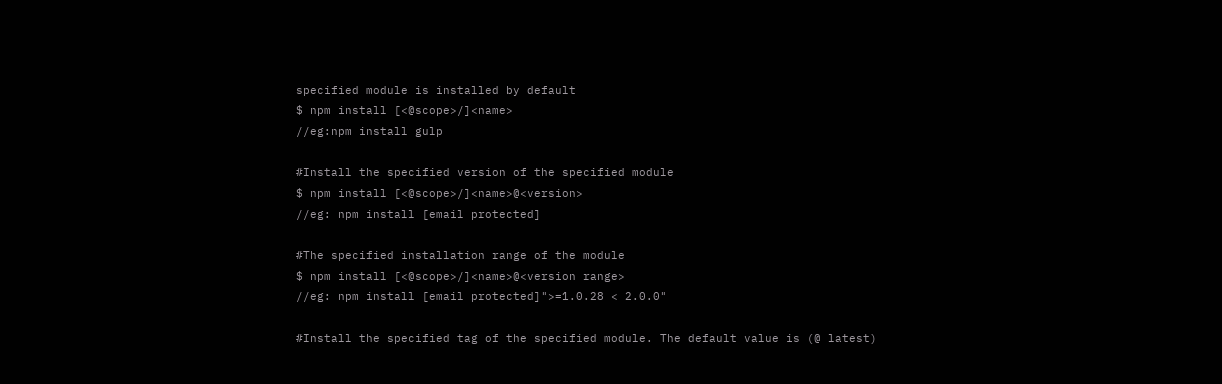specified module is installed by default
$ npm install [<@scope>/]<name>
//eg:npm install gulp

#Install the specified version of the specified module
$ npm install [<@scope>/]<name>@<version>
//eg: npm install [email protected]

#The specified installation range of the module
$ npm install [<@scope>/]<name>@<version range>
//eg: npm install [email protected]">=1.0.28 < 2.0.0"

#Install the specified tag of the specified module. The default value is (@ latest)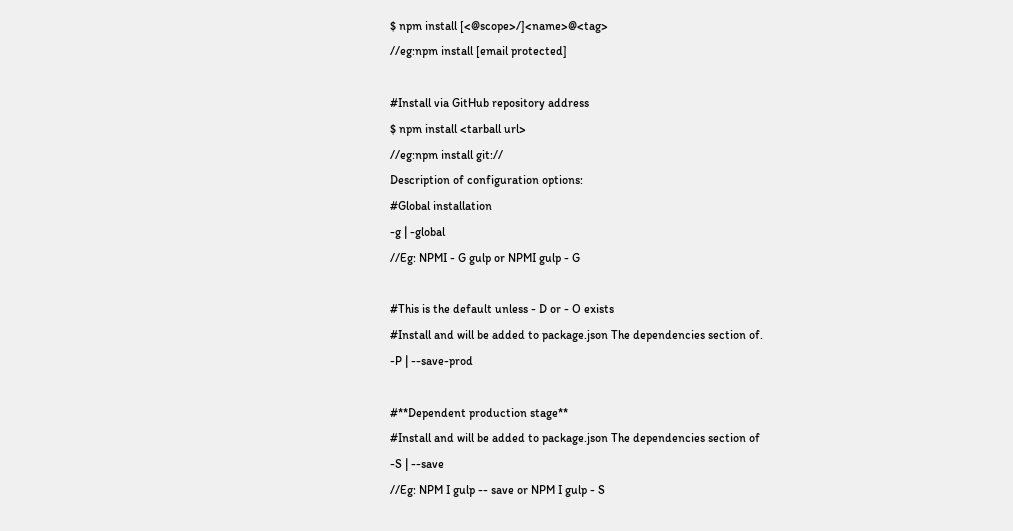$ npm install [<@scope>/]<name>@<tag>
//eg:npm install [email protected]

#Install via GitHub repository address
$ npm install <tarball url>
//eg:npm install git://
Description of configuration options:
#Global installation
-g | -global
//Eg: NPMI - G gulp or NPMI gulp - G

#This is the default unless - D or - O exists
#Install and will be added to package.json The dependencies section of.
-P | --save-prod

#**Dependent production stage**
#Install and will be added to package.json The dependencies section of
-S | --save
//Eg: NPM I gulp -- save or NPM I gulp - S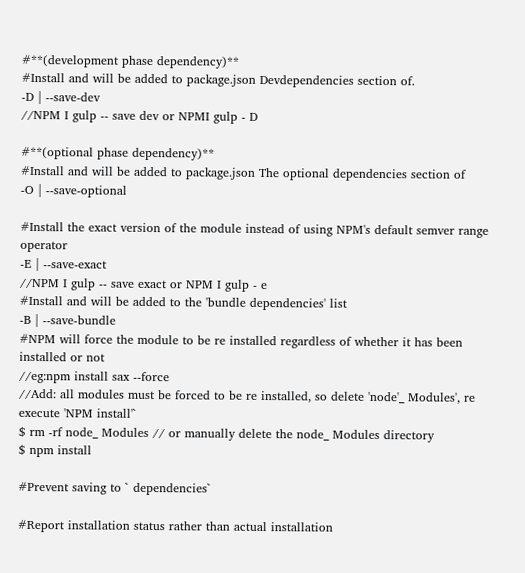#**(development phase dependency)**
#Install and will be added to package.json Devdependencies section of.
-D | --save-dev
//NPM I gulp -- save dev or NPMI gulp - D

#**(optional phase dependency)**
#Install and will be added to package.json The optional dependencies section of
-O | --save-optional

#Install the exact version of the module instead of using NPM's default semver range operator
-E | --save-exact
//NPM I gulp -- save exact or NPM I gulp - e
#Install and will be added to the 'bundle dependencies' list
-B | --save-bundle
#NPM will force the module to be re installed regardless of whether it has been installed or not
//eg:npm install sax --force
//Add: all modules must be forced to be re installed, so delete 'node'_ Modules', re execute 'NPM install'`
$ rm -rf node_ Modules // or manually delete the node_ Modules directory
$ npm install

#Prevent saving to ` dependencies`

#Report installation status rather than actual installation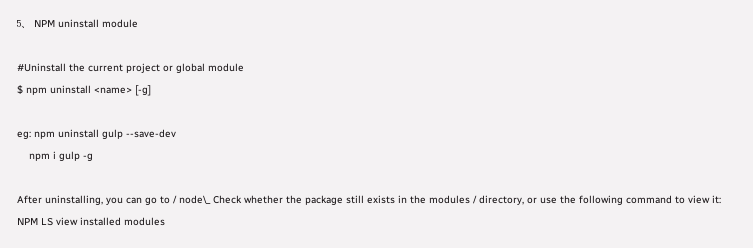5、 NPM uninstall module

#Uninstall the current project or global module
$ npm uninstall <name> [-g]

eg: npm uninstall gulp --save-dev
    npm i gulp -g

After uninstalling, you can go to / node\_ Check whether the package still exists in the modules / directory, or use the following command to view it:
NPM LS view installed modules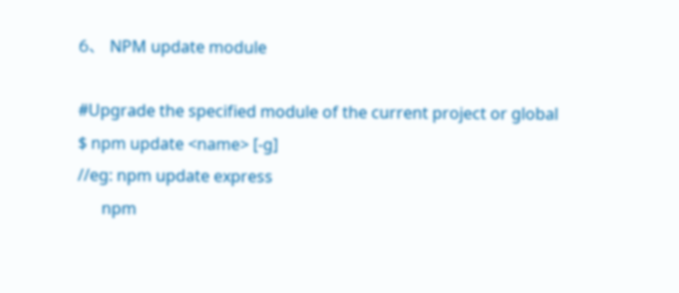6、 NPM update module

#Upgrade the specified module of the current project or global
$ npm update <name> [-g]
//eg: npm update express
      npm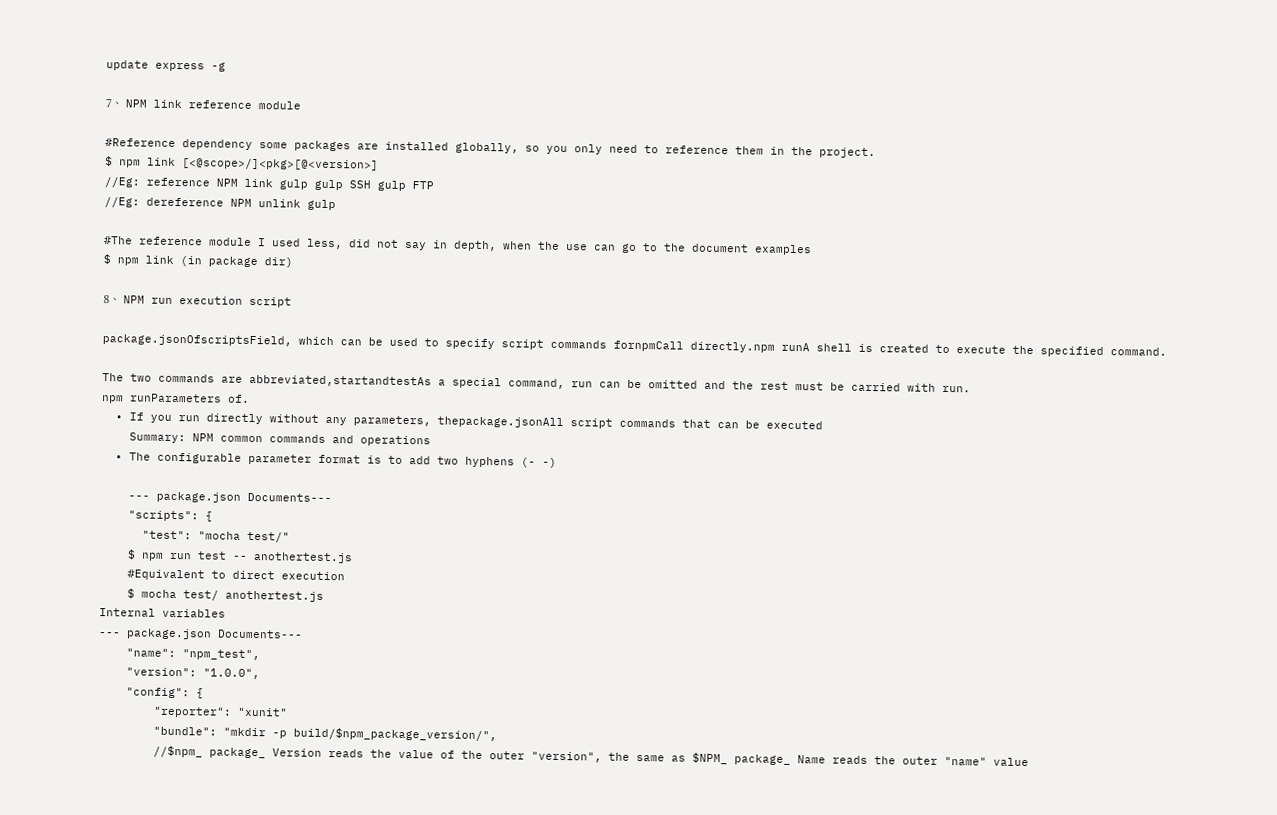update express -g

7、 NPM link reference module

#Reference dependency some packages are installed globally, so you only need to reference them in the project.
$ npm link [<@scope>/]<pkg>[@<version>]
//Eg: reference NPM link gulp gulp SSH gulp FTP
//Eg: dereference NPM unlink gulp

#The reference module I used less, did not say in depth, when the use can go to the document examples
$ npm link (in package dir)

8、 NPM run execution script

package.jsonOfscriptsField, which can be used to specify script commands fornpmCall directly.npm runA shell is created to execute the specified command.

The two commands are abbreviated,startandtestAs a special command, run can be omitted and the rest must be carried with run.
npm runParameters of.
  • If you run directly without any parameters, thepackage.jsonAll script commands that can be executed
    Summary: NPM common commands and operations
  • The configurable parameter format is to add two hyphens (- -)

    --- package.json Documents---
    "scripts": {
      "test": "mocha test/"
    $ npm run test -- anothertest.js
    #Equivalent to direct execution
    $ mocha test/ anothertest.js
Internal variables
--- package.json Documents---
    "name": "npm_test",
    "version": "1.0.0",
    "config": {
        "reporter": "xunit"
        "bundle": "mkdir -p build/$npm_package_version/",
        //$npm_ package_ Version reads the value of the outer "version", the same as $NPM_ package_ Name reads the outer "name" value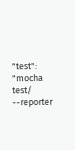"test": "mocha test/ --reporter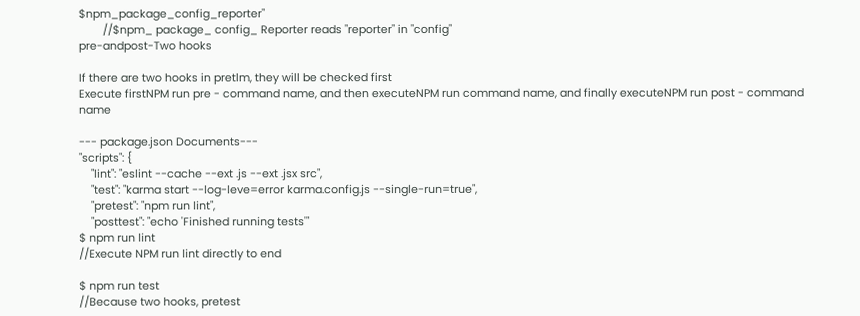$npm_package_config_reporter"
        //$npm_ package_ config_ Reporter reads "reporter" in "config"
pre-andpost-Two hooks

If there are two hooks in pretlm, they will be checked first
Execute firstNPM run pre - command name, and then executeNPM run command name, and finally executeNPM run post - command name

--- package.json Documents---
"scripts": {
    "lint": "eslint --cache --ext .js --ext .jsx src",
    "test": "karma start --log-leve=error karma.config.js --single-run=true",
    "pretest": "npm run lint",
    "posttest": "echo 'Finished running tests'"
$ npm run lint
//Execute NPM run lint directly to end

$ npm run test
//Because two hooks, pretest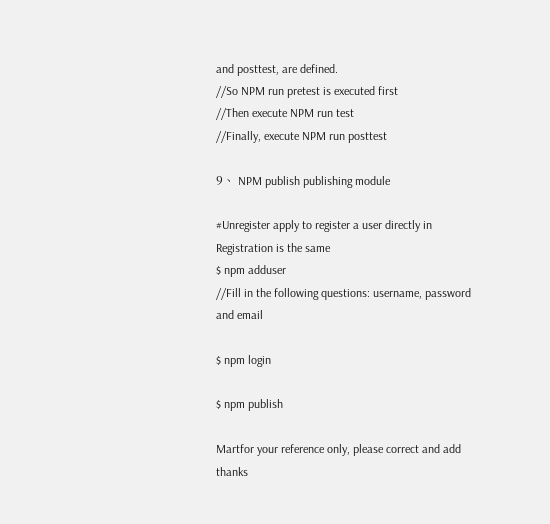and posttest, are defined.
//So NPM run pretest is executed first
//Then execute NPM run test
//Finally, execute NPM run posttest

9、 NPM publish publishing module

#Unregister apply to register a user directly in Registration is the same
$ npm adduser
//Fill in the following questions: username, password and email

$ npm login

$ npm publish

Martfor your reference only, please correct and add thanks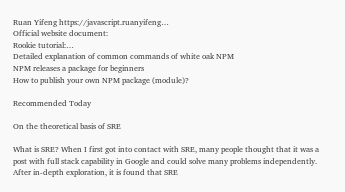Ruan Yifeng https://javascript.ruanyifeng…
Official website document:
Rookie tutorial:…
Detailed explanation of common commands of white oak NPM
NPM releases a package for beginners
How to publish your own NPM package (module)?

Recommended Today

On the theoretical basis of SRE

What is SRE? When I first got into contact with SRE, many people thought that it was a post with full stack capability in Google and could solve many problems independently. After in-depth exploration, it is found that SRE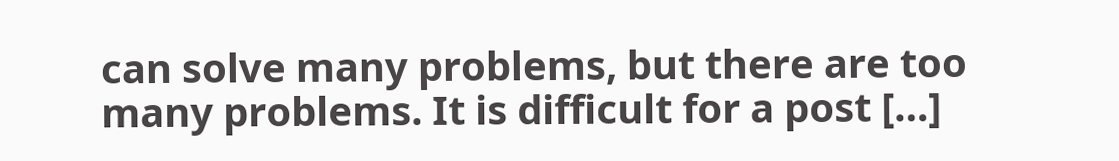can solve many problems, but there are too many problems. It is difficult for a post […]